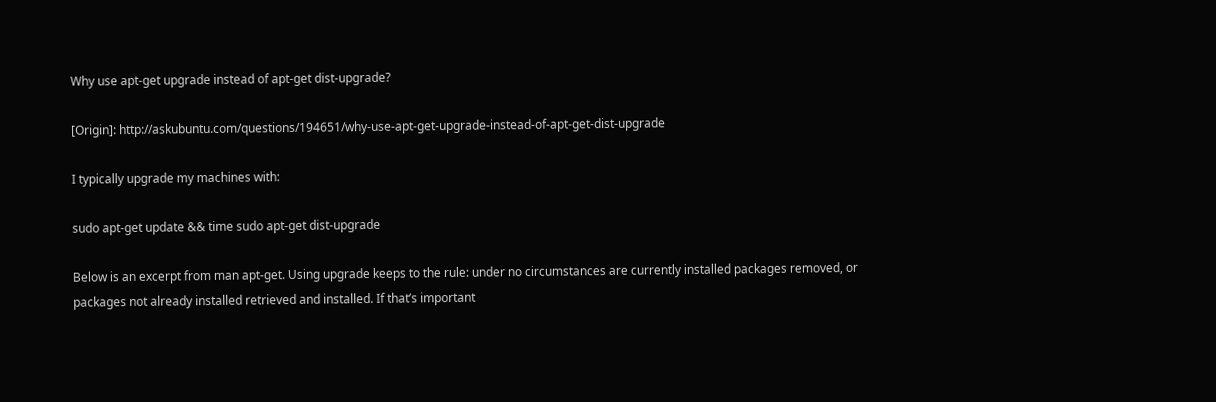Why use apt-get upgrade instead of apt-get dist-upgrade?

[Origin]: http://askubuntu.com/questions/194651/why-use-apt-get-upgrade-instead-of-apt-get-dist-upgrade

I typically upgrade my machines with:

sudo apt-get update && time sudo apt-get dist-upgrade

Below is an excerpt from man apt-get. Using upgrade keeps to the rule: under no circumstances are currently installed packages removed, or packages not already installed retrieved and installed. If that’s important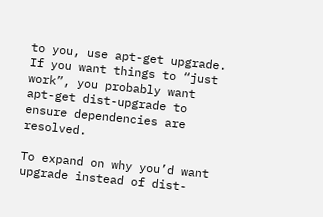to you, use apt-get upgrade. If you want things to “just work”, you probably want apt-get dist-upgrade to ensure dependencies are resolved.

To expand on why you’d want upgrade instead of dist-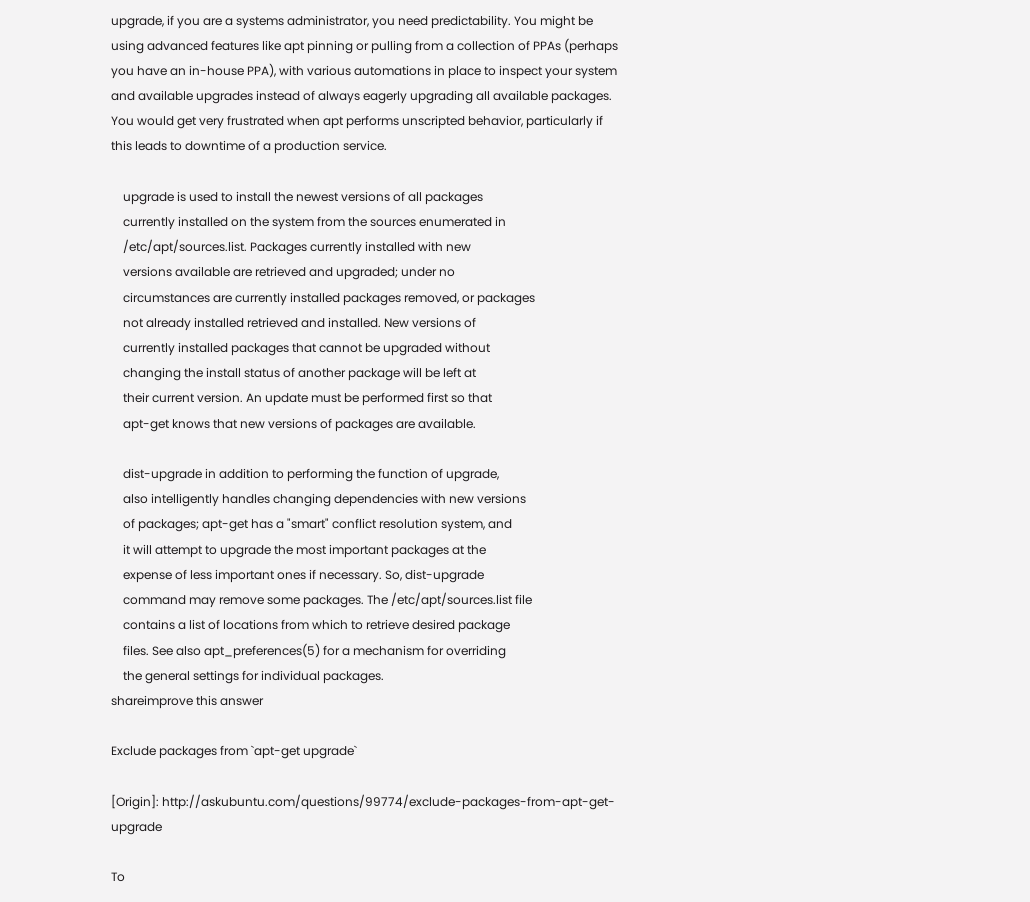upgrade, if you are a systems administrator, you need predictability. You might be using advanced features like apt pinning or pulling from a collection of PPAs (perhaps you have an in-house PPA), with various automations in place to inspect your system and available upgrades instead of always eagerly upgrading all available packages. You would get very frustrated when apt performs unscripted behavior, particularly if this leads to downtime of a production service.

    upgrade is used to install the newest versions of all packages
    currently installed on the system from the sources enumerated in
    /etc/apt/sources.list. Packages currently installed with new
    versions available are retrieved and upgraded; under no
    circumstances are currently installed packages removed, or packages
    not already installed retrieved and installed. New versions of
    currently installed packages that cannot be upgraded without
    changing the install status of another package will be left at
    their current version. An update must be performed first so that
    apt-get knows that new versions of packages are available.

    dist-upgrade in addition to performing the function of upgrade,
    also intelligently handles changing dependencies with new versions
    of packages; apt-get has a "smart" conflict resolution system, and
    it will attempt to upgrade the most important packages at the
    expense of less important ones if necessary. So, dist-upgrade
    command may remove some packages. The /etc/apt/sources.list file
    contains a list of locations from which to retrieve desired package
    files. See also apt_preferences(5) for a mechanism for overriding
    the general settings for individual packages.
shareimprove this answer

Exclude packages from `apt-get upgrade`

[Origin]: http://askubuntu.com/questions/99774/exclude-packages-from-apt-get-upgrade

To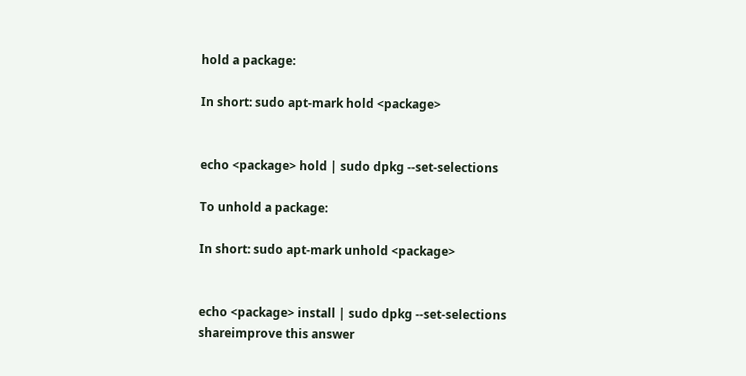hold a package:

In short: sudo apt-mark hold <package>


echo <package> hold | sudo dpkg --set-selections

To unhold a package:

In short: sudo apt-mark unhold <package>


echo <package> install | sudo dpkg --set-selections
shareimprove this answer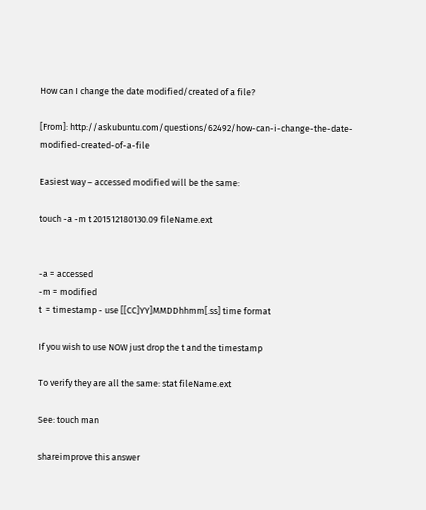How can I change the date modified/created of a file?

[From]: http://askubuntu.com/questions/62492/how-can-i-change-the-date-modified-created-of-a-file

Easiest way – accessed modified will be the same:

touch -a -m t 201512180130.09 fileName.ext


-a = accessed
-m = modified
t  = timestamp - use [[CC]YY]MMDDhhmm[.ss] time format

If you wish to use NOW just drop the t and the timestamp

To verify they are all the same: stat fileName.ext

See: touch man

shareimprove this answer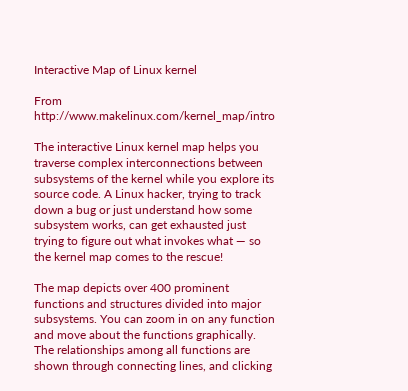Interactive Map of Linux kernel

From http://www.makelinux.com/kernel_map/intro

The interactive Linux kernel map helps you traverse complex interconnections between subsystems of the kernel while you explore its source code. A Linux hacker, trying to track down a bug or just understand how some subsystem works, can get exhausted just trying to figure out what invokes what — so the kernel map comes to the rescue!

The map depicts over 400 prominent functions and structures divided into major subsystems. You can zoom in on any function and move about the functions graphically. The relationships among all functions are shown through connecting lines, and clicking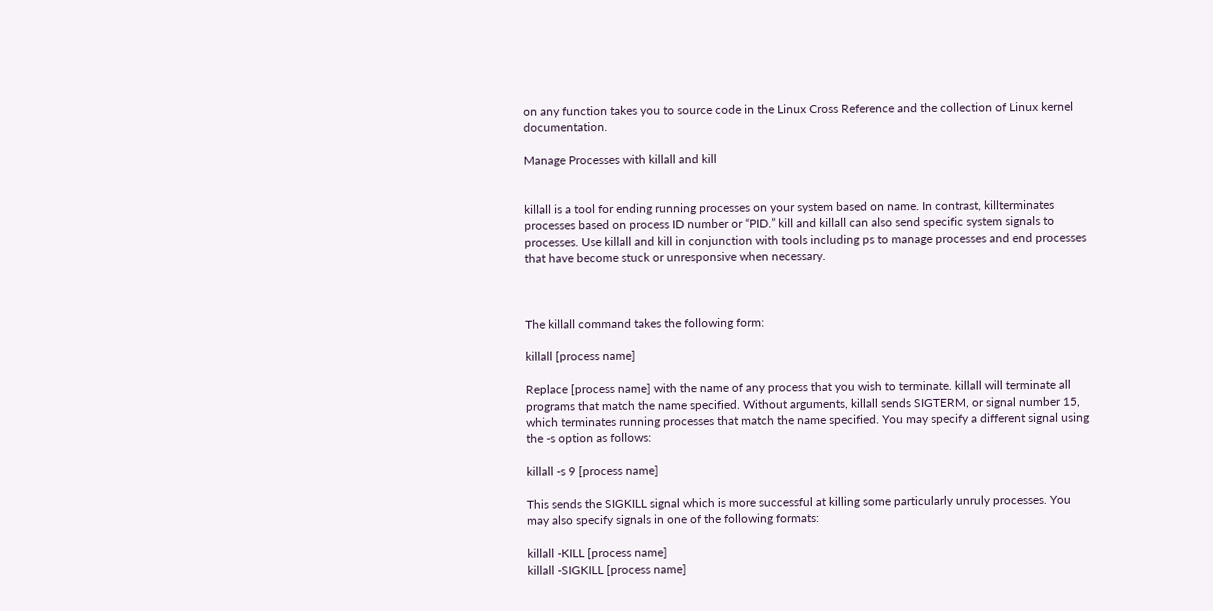on any function takes you to source code in the Linux Cross Reference and the collection of Linux kernel documentation.

Manage Processes with killall and kill


killall is a tool for ending running processes on your system based on name. In contrast, killterminates processes based on process ID number or “PID.” kill and killall can also send specific system signals to processes. Use killall and kill in conjunction with tools including ps to manage processes and end processes that have become stuck or unresponsive when necessary.



The killall command takes the following form:

killall [process name]

Replace [process name] with the name of any process that you wish to terminate. killall will terminate all programs that match the name specified. Without arguments, killall sends SIGTERM, or signal number 15, which terminates running processes that match the name specified. You may specify a different signal using the -s option as follows:

killall -s 9 [process name]

This sends the SIGKILL signal which is more successful at killing some particularly unruly processes. You may also specify signals in one of the following formats:

killall -KILL [process name]
killall -SIGKILL [process name]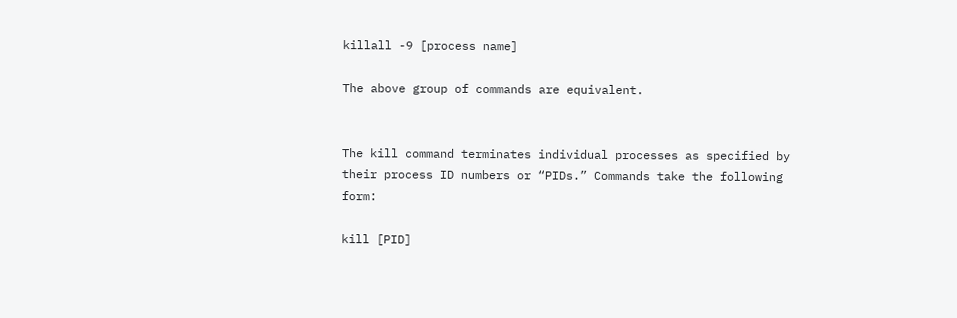killall -9 [process name]

The above group of commands are equivalent.


The kill command terminates individual processes as specified by their process ID numbers or “PIDs.” Commands take the following form:

kill [PID]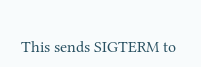This sends SIGTERM to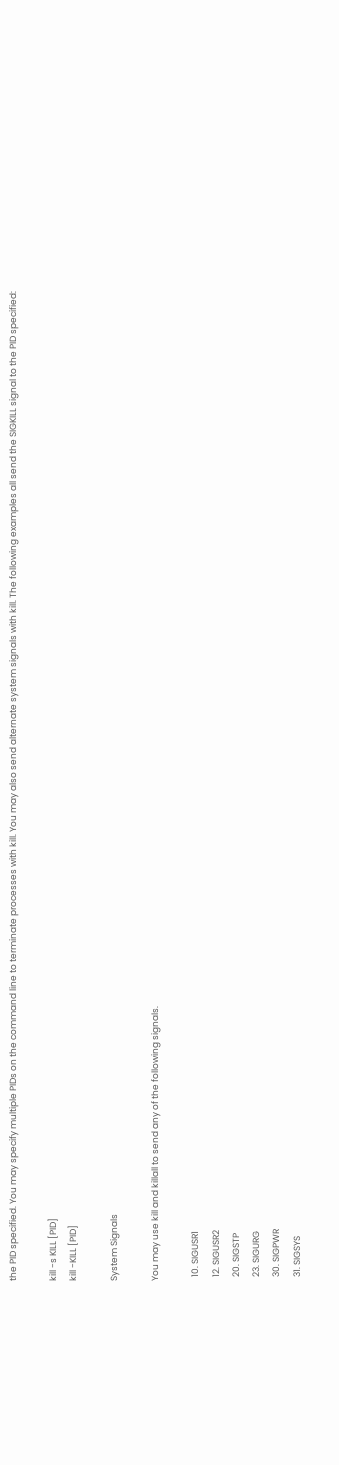the PID specified. You may specify multiple PIDs on the command line to terminate processes with kill. You may also send alternate system signals with kill. The following examples all send the SIGKILL signal to the PID specified:

kill -s KILL [PID]
kill -KILL [PID]

System Signals

You may use kill and killall to send any of the following signals.

  10. SIGUSR1
  12. SIGUSR2
  20. SIGSTP
  23. SIGURG
  30. SIGPWR
  31. SIGSYS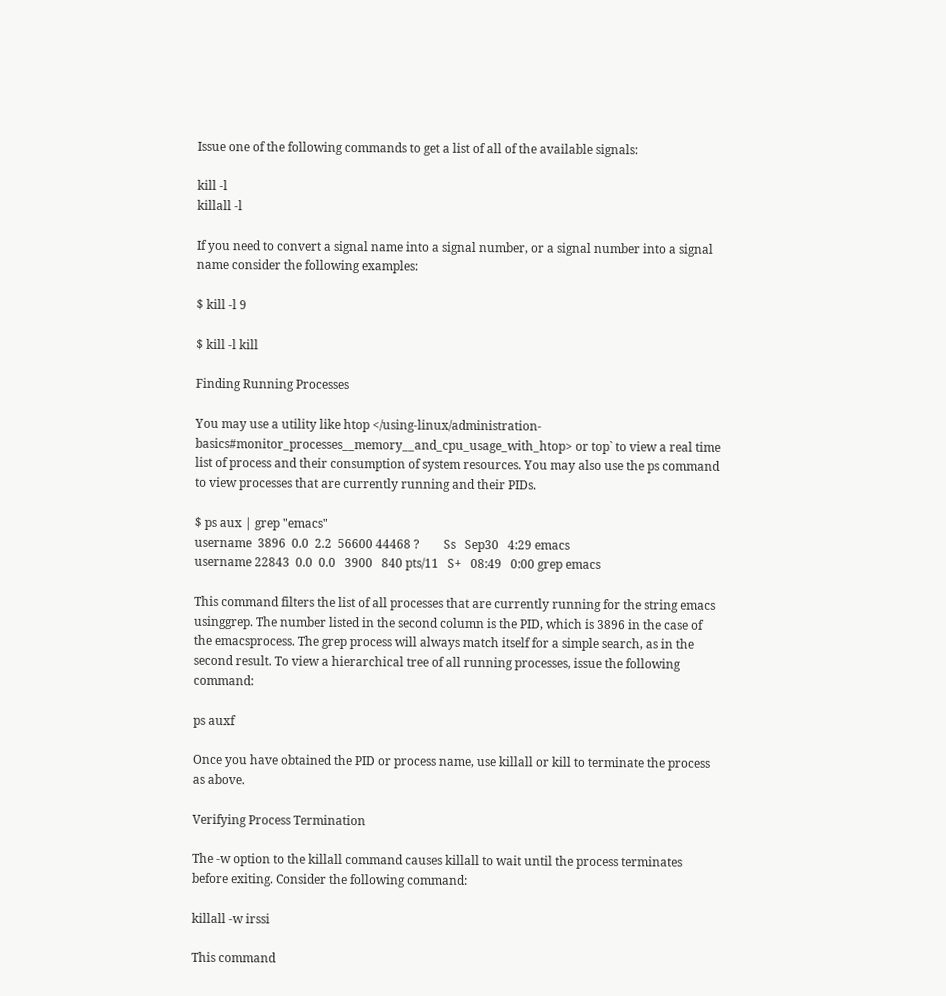Issue one of the following commands to get a list of all of the available signals:

kill -l
killall -l

If you need to convert a signal name into a signal number, or a signal number into a signal name consider the following examples:

$ kill -l 9

$ kill -l kill

Finding Running Processes

You may use a utility like htop </using-linux/administration-basics#monitor_processes__memory__and_cpu_usage_with_htop> or top` to view a real time list of process and their consumption of system resources. You may also use the ps command to view processes that are currently running and their PIDs.

$ ps aux | grep "emacs"
username  3896  0.0  2.2  56600 44468 ?        Ss   Sep30   4:29 emacs
username 22843  0.0  0.0   3900   840 pts/11   S+   08:49   0:00 grep emacs

This command filters the list of all processes that are currently running for the string emacs usinggrep. The number listed in the second column is the PID, which is 3896 in the case of the emacsprocess. The grep process will always match itself for a simple search, as in the second result. To view a hierarchical tree of all running processes, issue the following command:

ps auxf

Once you have obtained the PID or process name, use killall or kill to terminate the process as above.

Verifying Process Termination

The -w option to the killall command causes killall to wait until the process terminates before exiting. Consider the following command:

killall -w irssi

This command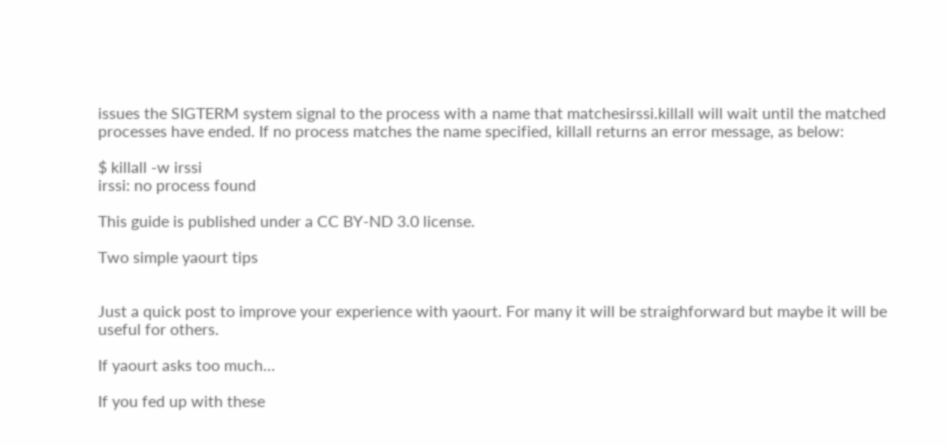issues the SIGTERM system signal to the process with a name that matchesirssi.killall will wait until the matched processes have ended. If no process matches the name specified, killall returns an error message, as below:

$ killall -w irssi
irssi: no process found

This guide is published under a CC BY-ND 3.0 license.

Two simple yaourt tips


Just a quick post to improve your experience with yaourt. For many it will be straighforward but maybe it will be useful for others.

If yaourt asks too much…

If you fed up with these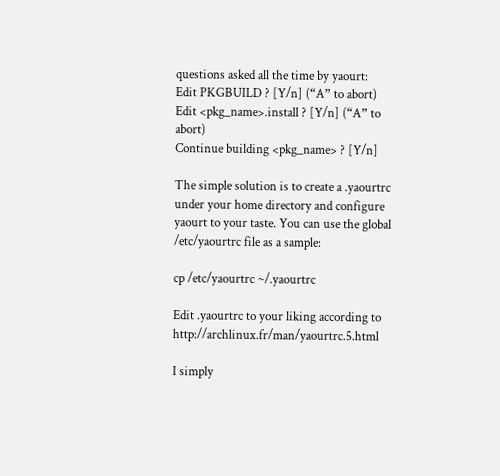questions asked all the time by yaourt:
Edit PKGBUILD ? [Y/n] (“A” to abort)
Edit <pkg_name>.install ? [Y/n] (“A” to abort)
Continue building <pkg_name> ? [Y/n]

The simple solution is to create a .yaourtrc under your home directory and configure yaourt to your taste. You can use the global /etc/yaourtrc file as a sample:

cp /etc/yaourtrc ~/.yaourtrc

Edit .yaourtrc to your liking according to http://archlinux.fr/man/yaourtrc.5.html

I simply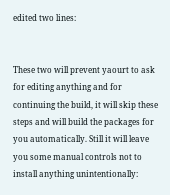edited two lines:


These two will prevent yaourt to ask for editing anything and for continuing the build, it will skip these steps and will build the packages for you automatically. Still it will leave you some manual controls not to install anything unintentionally: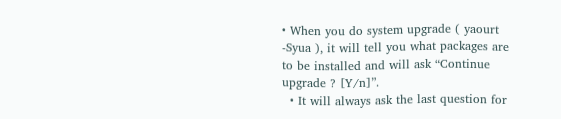• When you do system upgrade ( yaourt -Syua ), it will tell you what packages are to be installed and will ask “Continue upgrade ? [Y/n]”.
  • It will always ask the last question for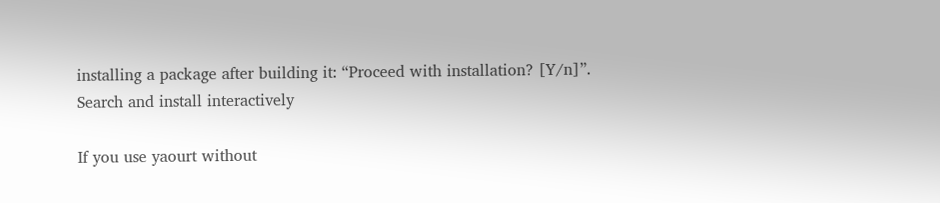installing a package after building it: “Proceed with installation? [Y/n]”.
Search and install interactively

If you use yaourt without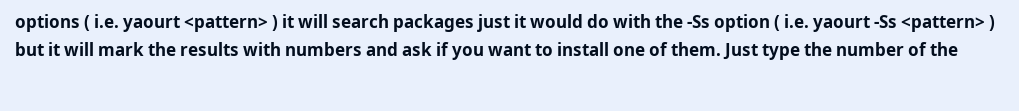options ( i.e. yaourt <pattern> ) it will search packages just it would do with the -Ss option ( i.e. yaourt -Ss <pattern> ) but it will mark the results with numbers and ask if you want to install one of them. Just type the number of the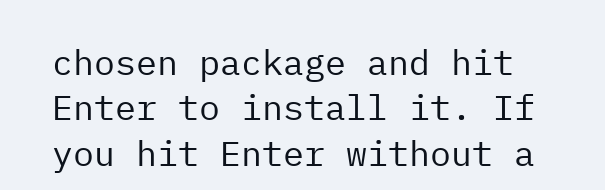chosen package and hit Enter to install it. If you hit Enter without a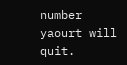number yaourt will quit.